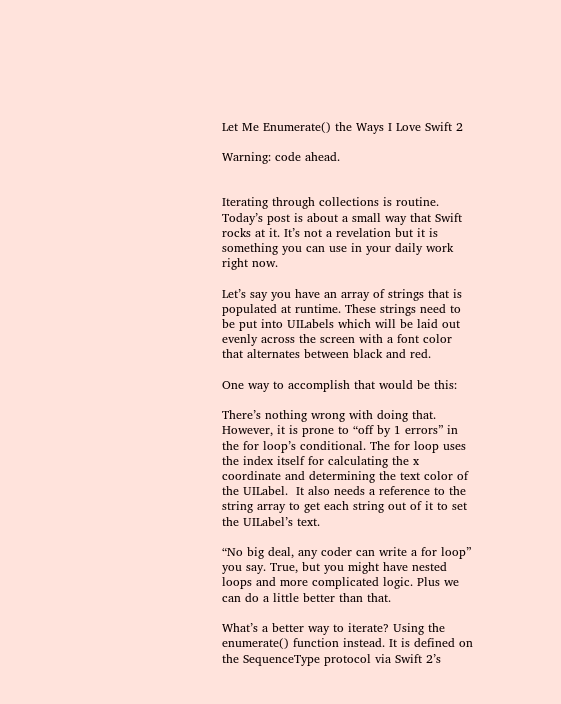Let Me Enumerate() the Ways I Love Swift 2

Warning: code ahead.


Iterating through collections is routine. Today’s post is about a small way that Swift rocks at it. It’s not a revelation but it is something you can use in your daily work right now.

Let’s say you have an array of strings that is populated at runtime. These strings need to be put into UILabels which will be laid out evenly across the screen with a font color that alternates between black and red.

One way to accomplish that would be this:

There’s nothing wrong with doing that. However, it is prone to “off by 1 errors” in the for loop’s conditional. The for loop uses the index itself for calculating the x coordinate and determining the text color of the UILabel.  It also needs a reference to the string array to get each string out of it to set the UILabel’s text.

“No big deal, any coder can write a for loop” you say. True, but you might have nested loops and more complicated logic. Plus we can do a little better than that.

What’s a better way to iterate? Using the enumerate() function instead. It is defined on the SequenceType protocol via Swift 2’s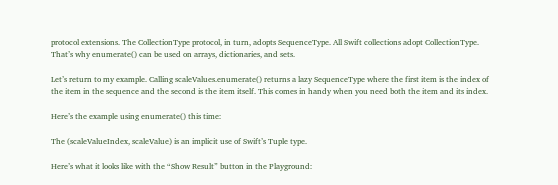protocol extensions. The CollectionType protocol, in turn, adopts SequenceType. All Swift collections adopt CollectionType. That’s why enumerate() can be used on arrays, dictionaries, and sets.

Let’s return to my example. Calling scaleValues.enumerate() returns a lazy SequenceType where the first item is the index of the item in the sequence and the second is the item itself. This comes in handy when you need both the item and its index.

Here’s the example using enumerate() this time:

The (scaleValueIndex, scaleValue) is an implicit use of Swift’s Tuple type.

Here’s what it looks like with the “Show Result” button in the Playground: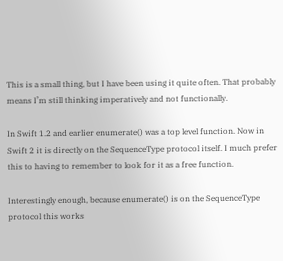This is a small thing, but I have been using it quite often. That probably means I’m still thinking imperatively and not functionally.

In Swift 1.2 and earlier enumerate() was a top level function. Now in Swift 2 it is directly on the SequenceType protocol itself. I much prefer this to having to remember to look for it as a free function.

Interestingly enough, because enumerate() is on the SequenceType protocol this works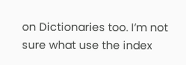on Dictionaries too. I’m not sure what use the index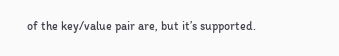of the key/value pair are, but it’s supported.